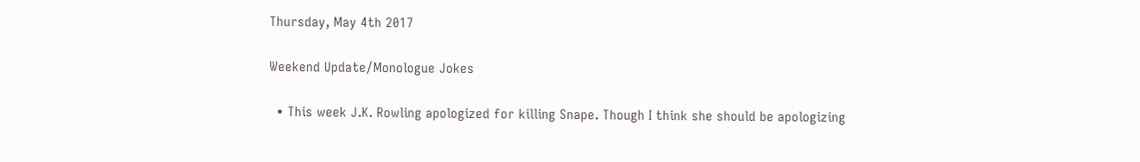Thursday, May 4th 2017

Weekend Update/Monologue Jokes

  • This week J.K. Rowling apologized for killing Snape. Though I think she should be apologizing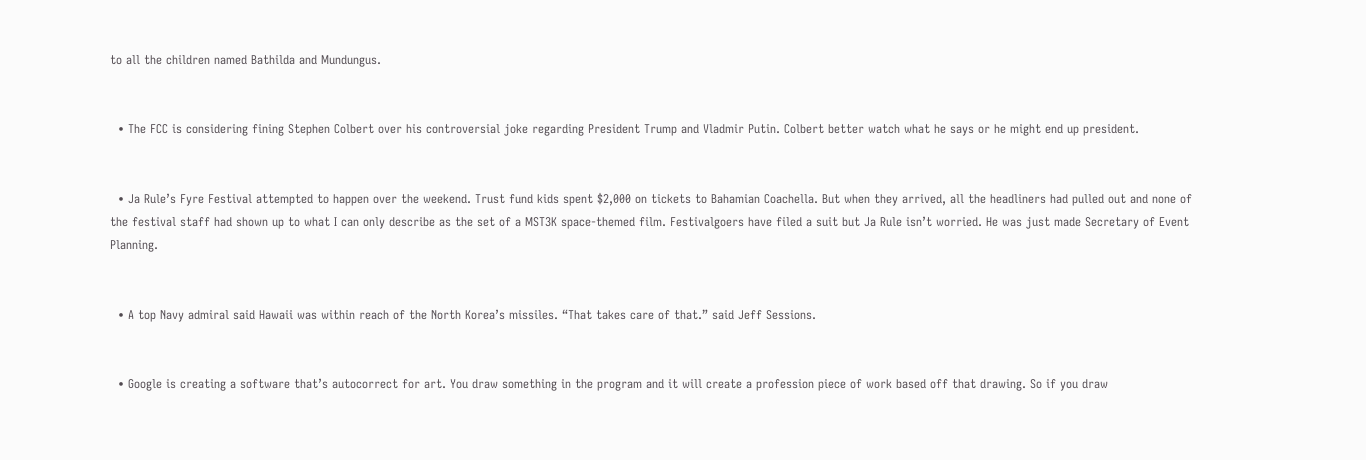to all the children named Bathilda and Mundungus.


  • The FCC is considering fining Stephen Colbert over his controversial joke regarding President Trump and Vladmir Putin. Colbert better watch what he says or he might end up president.


  • Ja Rule’s Fyre Festival attempted to happen over the weekend. Trust fund kids spent $2,000 on tickets to Bahamian Coachella. But when they arrived, all the headliners had pulled out and none of the festival staff had shown up to what I can only describe as the set of a MST3K space-themed film. Festivalgoers have filed a suit but Ja Rule isn’t worried. He was just made Secretary of Event Planning.


  • A top Navy admiral said Hawaii was within reach of the North Korea’s missiles. “That takes care of that.” said Jeff Sessions.


  • Google is creating a software that’s autocorrect for art. You draw something in the program and it will create a profession piece of work based off that drawing. So if you draw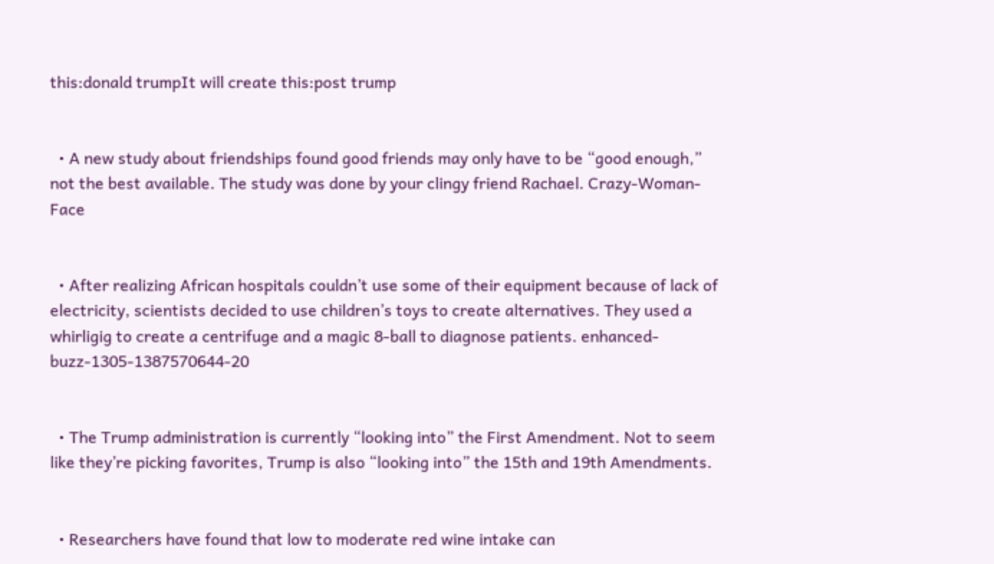this:donald trumpIt will create this:post trump


  • A new study about friendships found good friends may only have to be “good enough,” not the best available. The study was done by your clingy friend Rachael. Crazy-Woman-Face


  • After realizing African hospitals couldn’t use some of their equipment because of lack of electricity, scientists decided to use children’s toys to create alternatives. They used a whirligig to create a centrifuge and a magic 8-ball to diagnose patients. enhanced-buzz-1305-1387570644-20


  • The Trump administration is currently “looking into” the First Amendment. Not to seem like they’re picking favorites, Trump is also “looking into” the 15th and 19th Amendments.


  • Researchers have found that low to moderate red wine intake can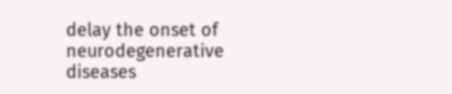delay the onset of neurodegenerative diseases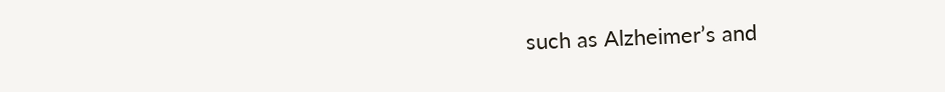such as Alzheimer’s and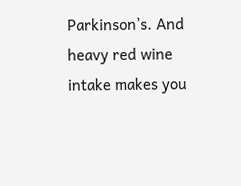Parkinson’s. And heavy red wine intake makes you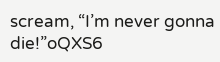scream, “I’m never gonna die!”oQXS6